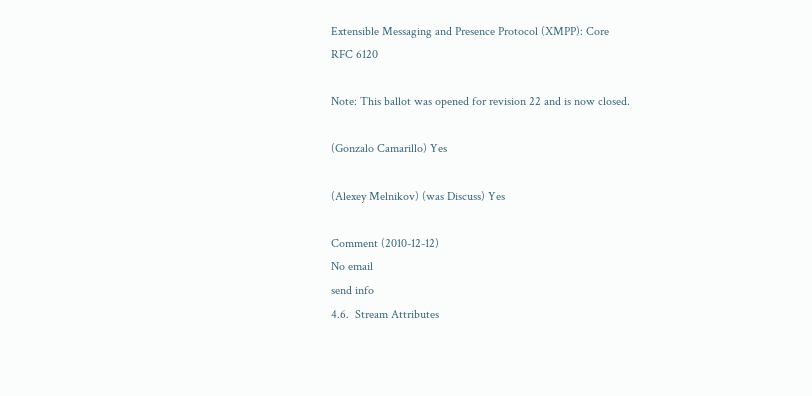Extensible Messaging and Presence Protocol (XMPP): Core
RFC 6120

Note: This ballot was opened for revision 22 and is now closed.

(Gonzalo Camarillo) Yes

(Alexey Melnikov) (was Discuss) Yes

Comment (2010-12-12)
No email
send info
4.6.  Stream Attributes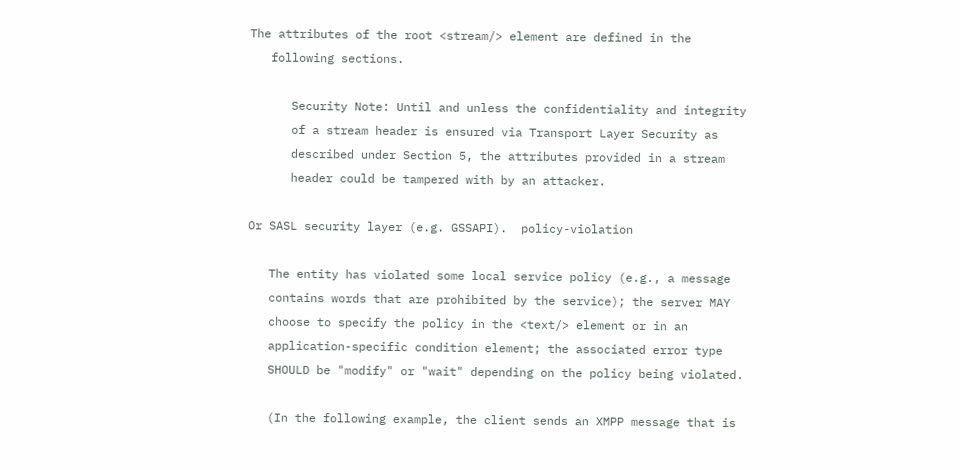The attributes of the root <stream/> element are defined in the
   following sections.

      Security Note: Until and unless the confidentiality and integrity
      of a stream header is ensured via Transport Layer Security as
      described under Section 5, the attributes provided in a stream
      header could be tampered with by an attacker.

Or SASL security layer (e.g. GSSAPI).  policy-violation

   The entity has violated some local service policy (e.g., a message
   contains words that are prohibited by the service); the server MAY
   choose to specify the policy in the <text/> element or in an
   application-specific condition element; the associated error type
   SHOULD be "modify" or "wait" depending on the policy being violated.

   (In the following example, the client sends an XMPP message that is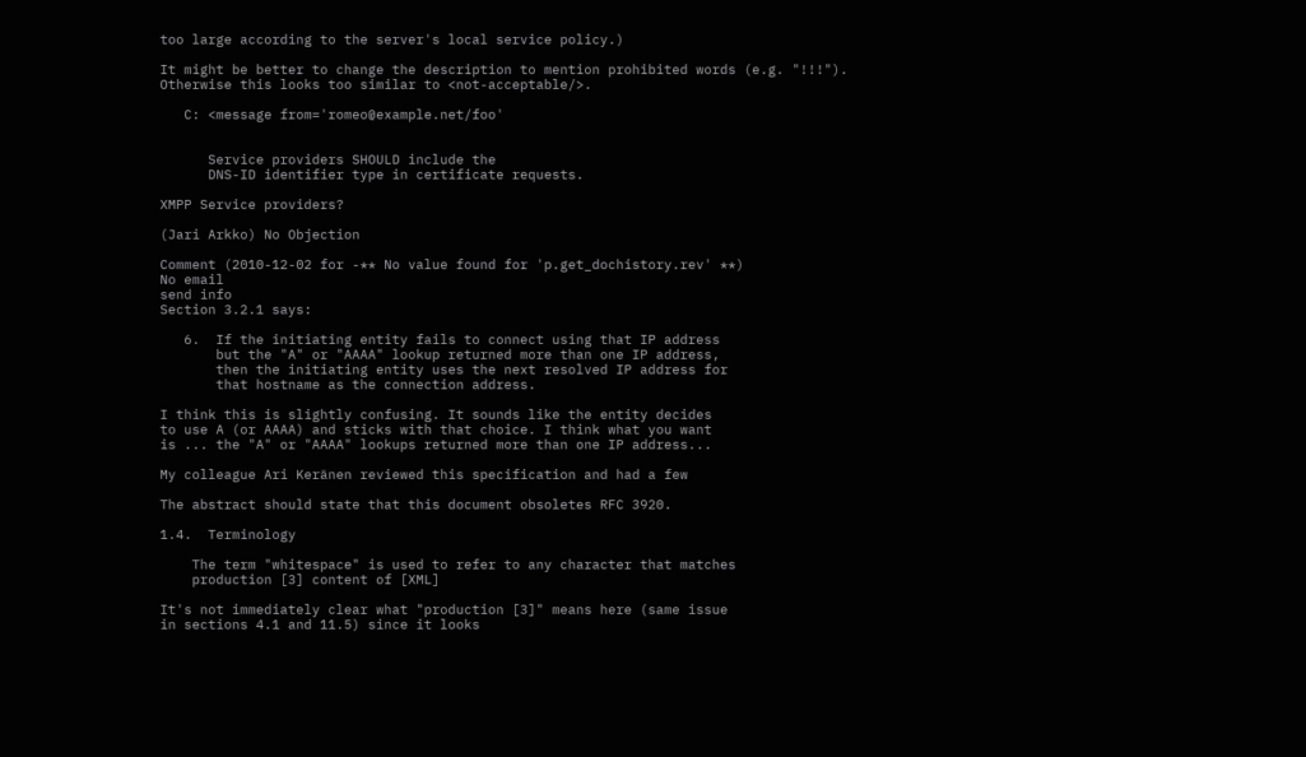too large according to the server's local service policy.)

It might be better to change the description to mention prohibited words (e.g. "!!!").
Otherwise this looks too similar to <not-acceptable/>.

   C: <message from='romeo@example.net/foo'


      Service providers SHOULD include the
      DNS-ID identifier type in certificate requests.

XMPP Service providers?

(Jari Arkko) No Objection

Comment (2010-12-02 for -** No value found for 'p.get_dochistory.rev' **)
No email
send info
Section 3.2.1 says:

   6.  If the initiating entity fails to connect using that IP address
       but the "A" or "AAAA" lookup returned more than one IP address,
       then the initiating entity uses the next resolved IP address for
       that hostname as the connection address.

I think this is slightly confusing. It sounds like the entity decides
to use A (or AAAA) and sticks with that choice. I think what you want
is ... the "A" or "AAAA" lookups returned more than one IP address...

My colleague Ari Keränen reviewed this specification and had a few

The abstract should state that this document obsoletes RFC 3920.

1.4.  Terminology

    The term "whitespace" is used to refer to any character that matches
    production [3] content of [XML]

It's not immediately clear what "production [3]" means here (same issue
in sections 4.1 and 11.5) since it looks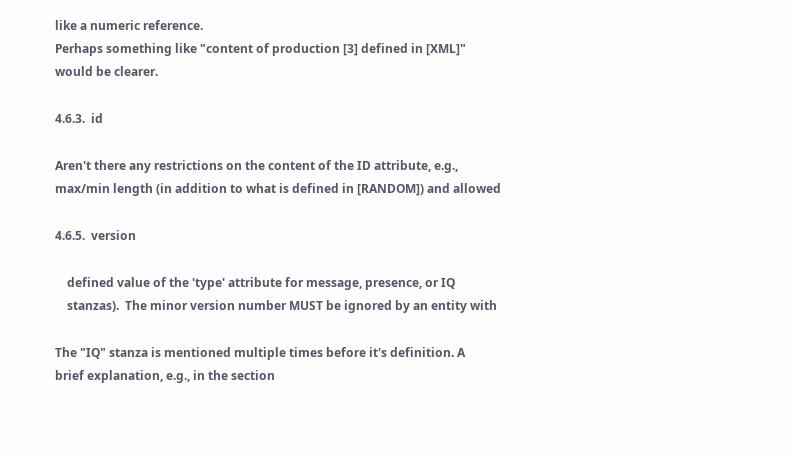like a numeric reference.
Perhaps something like "content of production [3] defined in [XML]"
would be clearer.

4.6.3.  id

Aren't there any restrictions on the content of the ID attribute, e.g.,
max/min length (in addition to what is defined in [RANDOM]) and allowed

4.6.5.  version

    defined value of the 'type' attribute for message, presence, or IQ
    stanzas).  The minor version number MUST be ignored by an entity with

The "IQ" stanza is mentioned multiple times before it's definition. A
brief explanation, e.g., in the section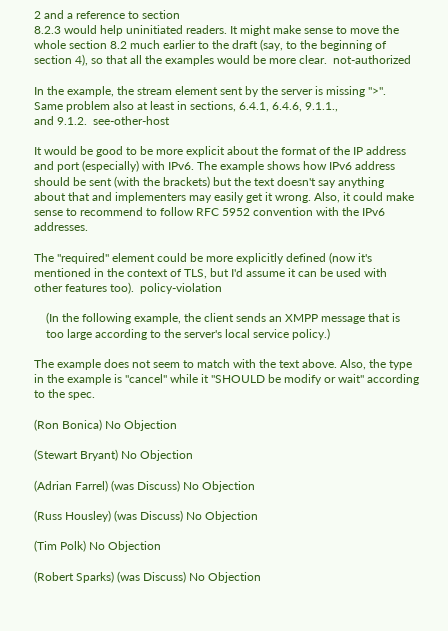2 and a reference to section
8.2.3 would help uninitiated readers. It might make sense to move the
whole section 8.2 much earlier to the draft (say, to the beginning of
section 4), so that all the examples would be more clear.  not-authorized

In the example, the stream element sent by the server is missing ">".
Same problem also at least in sections, 6.4.1, 6.4.6, 9.1.1.,
and 9.1.2.  see-other-host

It would be good to be more explicit about the format of the IP address
and port (especially) with IPv6. The example shows how IPv6 address
should be sent (with the brackets) but the text doesn't say anything
about that and implementers may easily get it wrong. Also, it could make
sense to recommend to follow RFC 5952 convention with the IPv6 addresses.

The "required" element could be more explicitly defined (now it's
mentioned in the context of TLS, but I'd assume it can be used with
other features too).  policy-violation

    (In the following example, the client sends an XMPP message that is
    too large according to the server's local service policy.)

The example does not seem to match with the text above. Also, the type
in the example is "cancel" while it "SHOULD be modify or wait" according
to the spec.

(Ron Bonica) No Objection

(Stewart Bryant) No Objection

(Adrian Farrel) (was Discuss) No Objection

(Russ Housley) (was Discuss) No Objection

(Tim Polk) No Objection

(Robert Sparks) (was Discuss) No Objection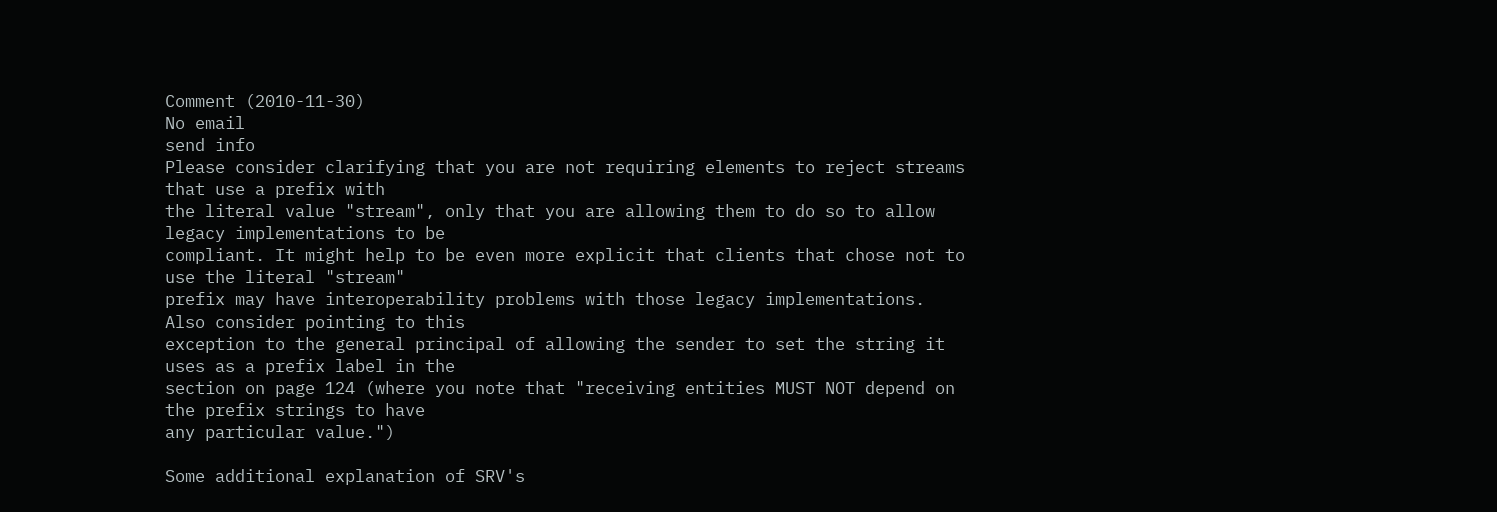Comment (2010-11-30)
No email
send info
Please consider clarifying that you are not requiring elements to reject streams that use a prefix with
the literal value "stream", only that you are allowing them to do so to allow legacy implementations to be
compliant. It might help to be even more explicit that clients that chose not to use the literal "stream"
prefix may have interoperability problems with those legacy implementations. Also consider pointing to this
exception to the general principal of allowing the sender to set the string it uses as a prefix label in the
section on page 124 (where you note that "receiving entities MUST NOT depend on the prefix strings to have
any particular value.")

Some additional explanation of SRV's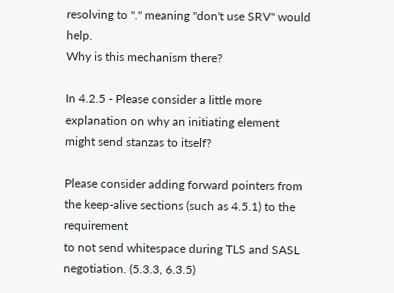resolving to "." meaning "don't use SRV" would help.
Why is this mechanism there?

In 4.2.5 - Please consider a little more explanation on why an initiating element might send stanzas to itself?

Please consider adding forward pointers from the keep-alive sections (such as 4.5.1) to the requirement
to not send whitespace during TLS and SASL negotiation. (5.3.3, 6.3.5)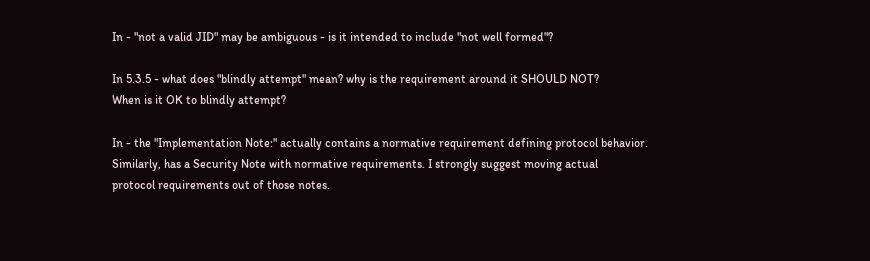In - "not a valid JID" may be ambiguous - is it intended to include "not well formed"?

In 5.3.5 - what does "blindly attempt" mean? why is the requirement around it SHOULD NOT?
When is it OK to blindly attempt?

In - the "Implementation Note:" actually contains a normative requirement defining protocol behavior.
Similarly, has a Security Note with normative requirements. I strongly suggest moving actual
protocol requirements out of those notes.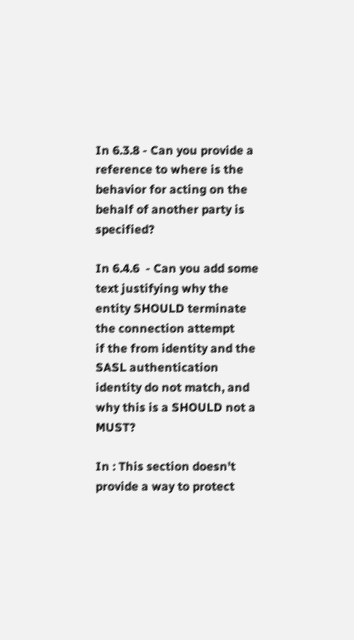In 6.3.8 - Can you provide a reference to where is the behavior for acting on the behalf of another party is specified?

In 6.4.6  - Can you add some text justifying why the entity SHOULD terminate the connection attempt
if the from identity and the SASL authentication identity do not match, and why this is a SHOULD not a MUST?

In : This section doesn't provide a way to protect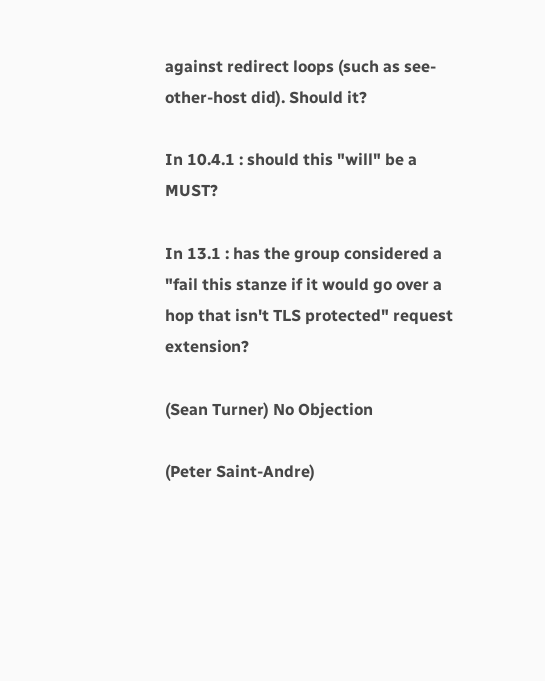against redirect loops (such as see-other-host did). Should it?

In 10.4.1 : should this "will" be a MUST?

In 13.1 : has the group considered a "fail this stanze if it would go over a hop that isn't TLS protected" request extension?

(Sean Turner) No Objection

(Peter Saint-Andre)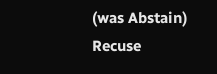(was Abstain) Recuse